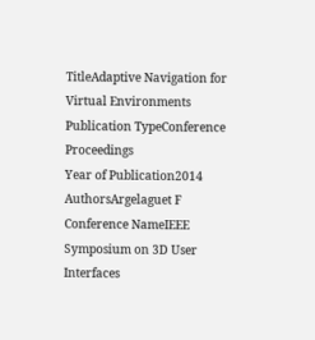TitleAdaptive Navigation for Virtual Environments
Publication TypeConference Proceedings
Year of Publication2014
AuthorsArgelaguet F
Conference NameIEEE Symposium on 3D User Interfaces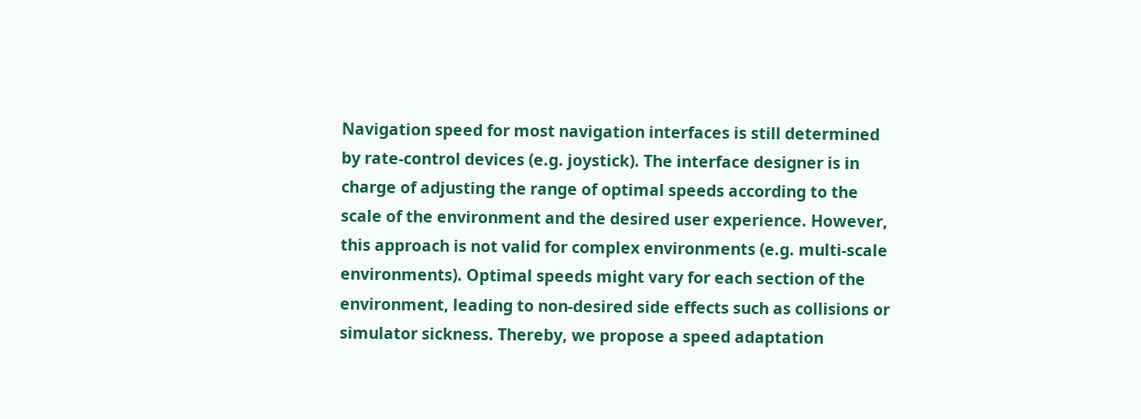Navigation speed for most navigation interfaces is still determined by rate-control devices (e.g. joystick). The interface designer is in charge of adjusting the range of optimal speeds according to the scale of the environment and the desired user experience. However, this approach is not valid for complex environments (e.g. multi-scale environments). Optimal speeds might vary for each section of the environment, leading to non-desired side effects such as collisions or simulator sickness. Thereby, we propose a speed adaptation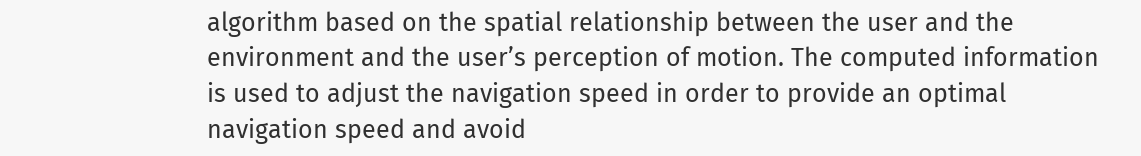algorithm based on the spatial relationship between the user and the environment and the user’s perception of motion. The computed information is used to adjust the navigation speed in order to provide an optimal navigation speed and avoid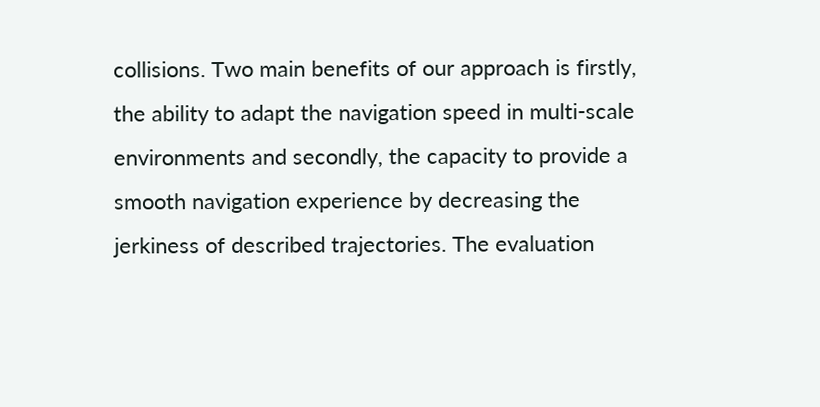collisions. Two main benefits of our approach is firstly, the ability to adapt the navigation speed in multi-scale environments and secondly, the capacity to provide a smooth navigation experience by decreasing the jerkiness of described trajectories. The evaluation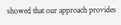showed that our approach provides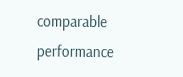comparable performance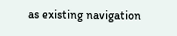as existing navigation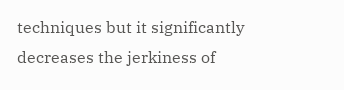techniques but it significantly decreases the jerkiness of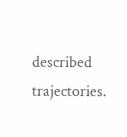described trajectories.